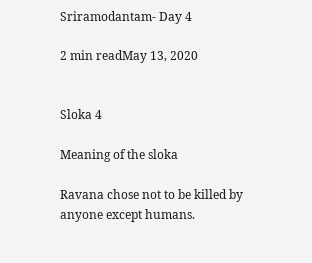Sriramodantam- Day 4

2 min readMay 13, 2020


Sloka 4

Meaning of the sloka

Ravana chose not to be killed by anyone except humans.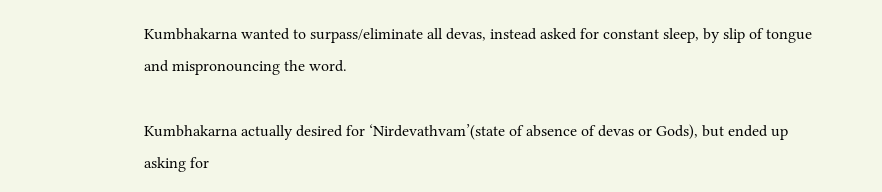Kumbhakarna wanted to surpass/eliminate all devas, instead asked for constant sleep, by slip of tongue and mispronouncing the word.

Kumbhakarna actually desired for ‘Nirdevathvam’(state of absence of devas or Gods), but ended up asking for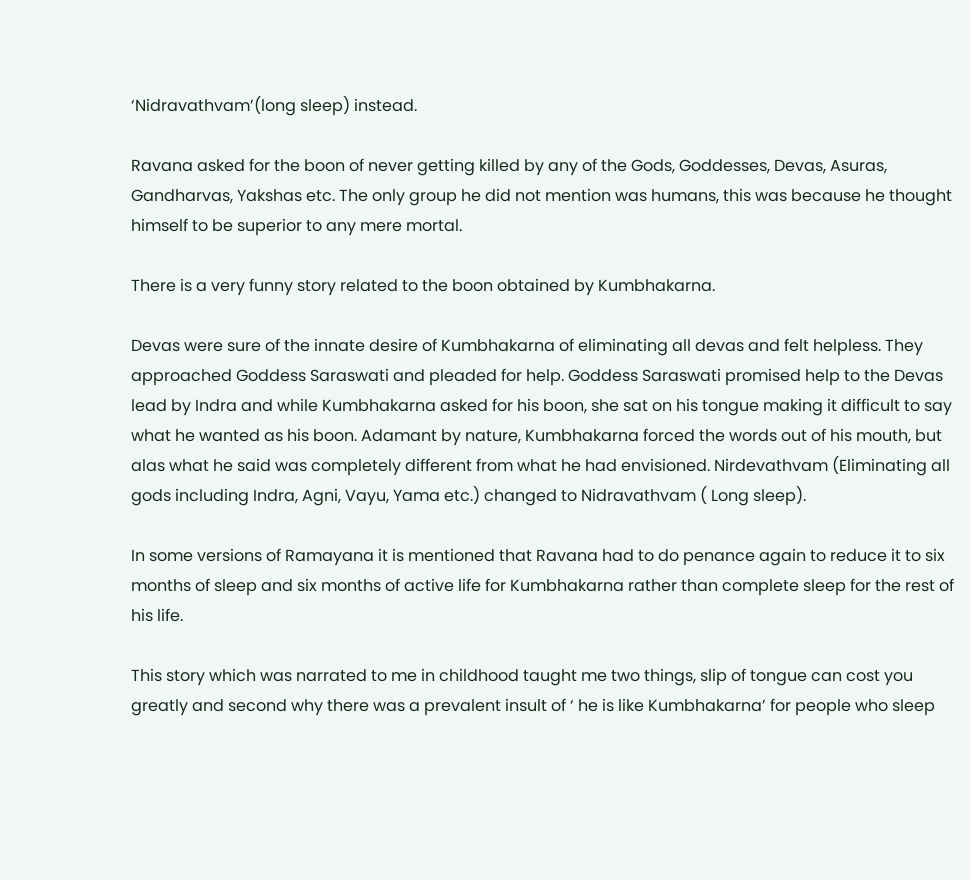‘Nidravathvam’(long sleep) instead.

Ravana asked for the boon of never getting killed by any of the Gods, Goddesses, Devas, Asuras, Gandharvas, Yakshas etc. The only group he did not mention was humans, this was because he thought himself to be superior to any mere mortal.

There is a very funny story related to the boon obtained by Kumbhakarna.

Devas were sure of the innate desire of Kumbhakarna of eliminating all devas and felt helpless. They approached Goddess Saraswati and pleaded for help. Goddess Saraswati promised help to the Devas lead by Indra and while Kumbhakarna asked for his boon, she sat on his tongue making it difficult to say what he wanted as his boon. Adamant by nature, Kumbhakarna forced the words out of his mouth, but alas what he said was completely different from what he had envisioned. Nirdevathvam (Eliminating all gods including Indra, Agni, Vayu, Yama etc.) changed to Nidravathvam ( Long sleep).

In some versions of Ramayana it is mentioned that Ravana had to do penance again to reduce it to six months of sleep and six months of active life for Kumbhakarna rather than complete sleep for the rest of his life.

This story which was narrated to me in childhood taught me two things, slip of tongue can cost you greatly and second why there was a prevalent insult of ‘ he is like Kumbhakarna’ for people who sleep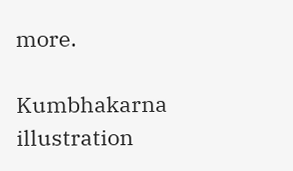more.

Kumbhakarna illustration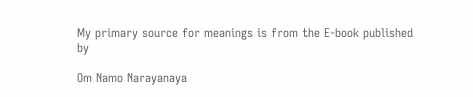My primary source for meanings is from the E-book published by

Om Namo Narayanaya